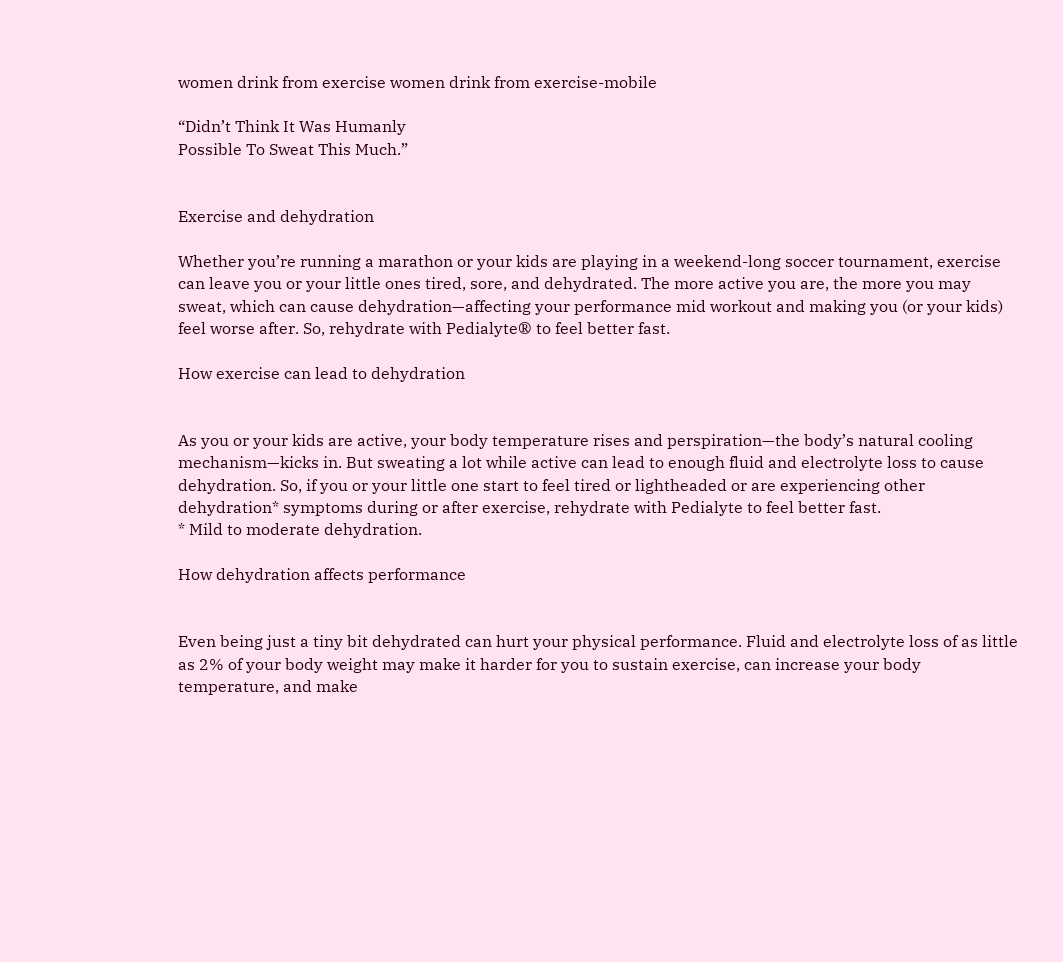women drink from exercise women drink from exercise-mobile

“Didn’t Think It Was Humanly
Possible To Sweat This Much.”


Exercise and dehydration

Whether you’re running a marathon or your kids are playing in a weekend-long soccer tournament, exercise can leave you or your little ones tired, sore, and dehydrated. The more active you are, the more you may sweat, which can cause dehydration—affecting your performance mid workout and making you (or your kids) feel worse after. So, rehydrate with Pedialyte® to feel better fast.

How exercise can lead to dehydration


As you or your kids are active, your body temperature rises and perspiration—the body’s natural cooling mechanism—kicks in. But sweating a lot while active can lead to enough fluid and electrolyte loss to cause dehydration. So, if you or your little one start to feel tired or lightheaded or are experiencing other dehydration* symptoms during or after exercise, rehydrate with Pedialyte to feel better fast.
* Mild to moderate dehydration.

How dehydration affects performance


Even being just a tiny bit dehydrated can hurt your physical performance. Fluid and electrolyte loss of as little as 2% of your body weight may make it harder for you to sustain exercise, can increase your body temperature, and make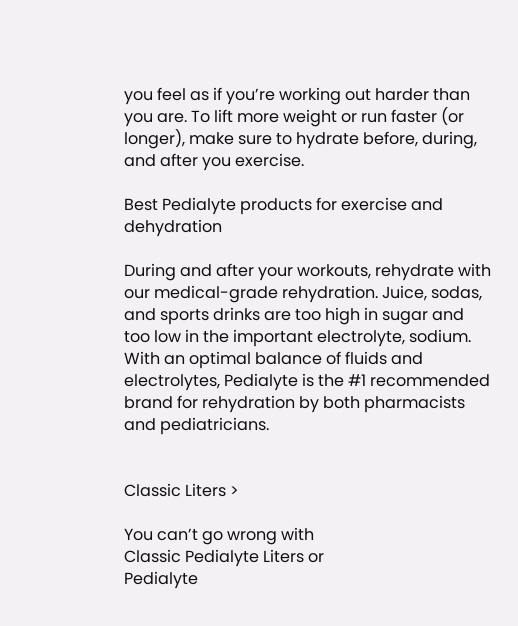you feel as if you’re working out harder than you are. To lift more weight or run faster (or longer), make sure to hydrate before, during, and after you exercise.

Best Pedialyte products for exercise and dehydration

During and after your workouts, rehydrate with our medical-grade rehydration. Juice, sodas, and sports drinks are too high in sugar and too low in the important electrolyte, sodium. With an optimal balance of fluids and electrolytes, Pedialyte is the #1 recommended brand for rehydration by both pharmacists and pediatricians.


Classic Liters >

You can’t go wrong with
Classic Pedialyte Liters or
Pedialyte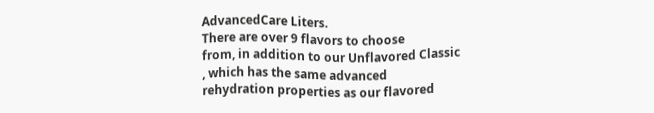AdvancedCare Liters.
There are over 9 flavors to choose
from, in addition to our Unflavored Classic
, which has the same advanced
rehydration properties as our flavored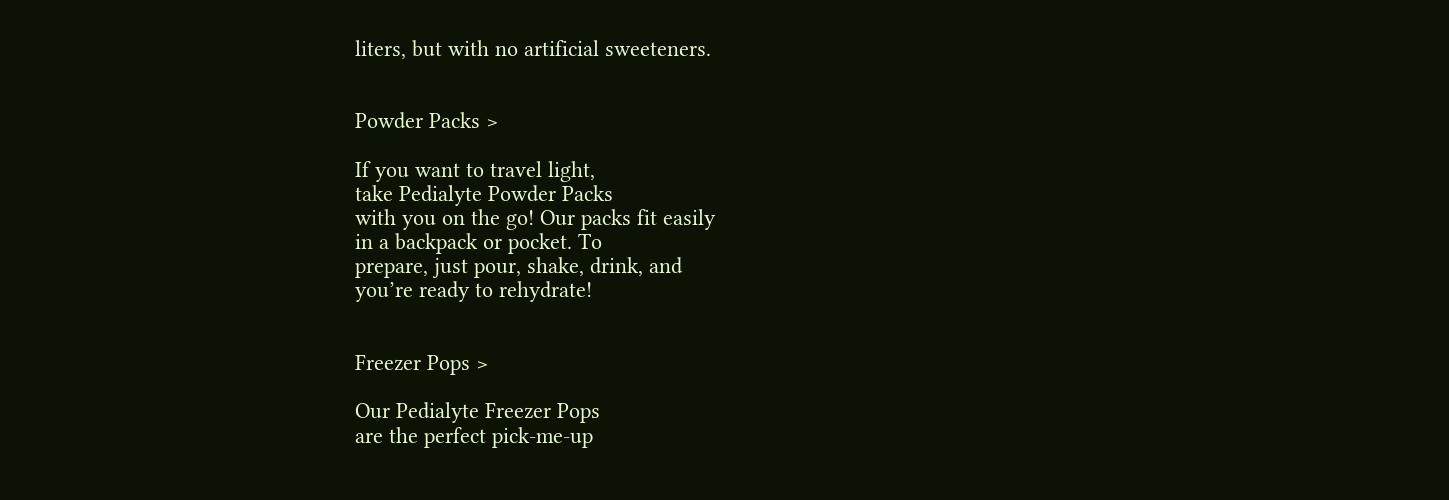liters, but with no artificial sweeteners.


Powder Packs >

If you want to travel light,
take Pedialyte Powder Packs
with you on the go! Our packs fit easily
in a backpack or pocket. To
prepare, just pour, shake, drink, and
you’re ready to rehydrate!


Freezer Pops >

Our Pedialyte Freezer Pops
are the perfect pick-me-up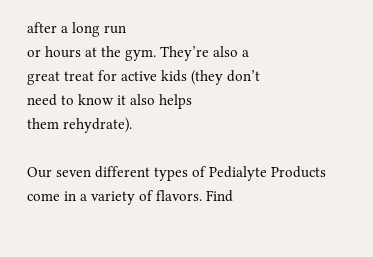after a long run
or hours at the gym. They’re also a
great treat for active kids (they don’t
need to know it also helps
them rehydrate).

Our seven different types of Pedialyte Products come in a variety of flavors. Find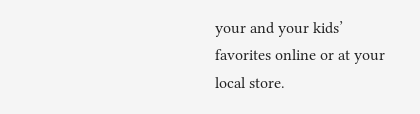your and your kids’ favorites online or at your local store.